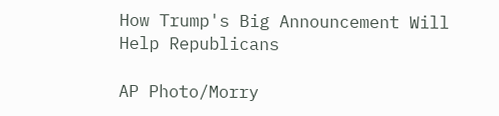How Trump's Big Announcement Will Help Republicans

AP Photo/Morry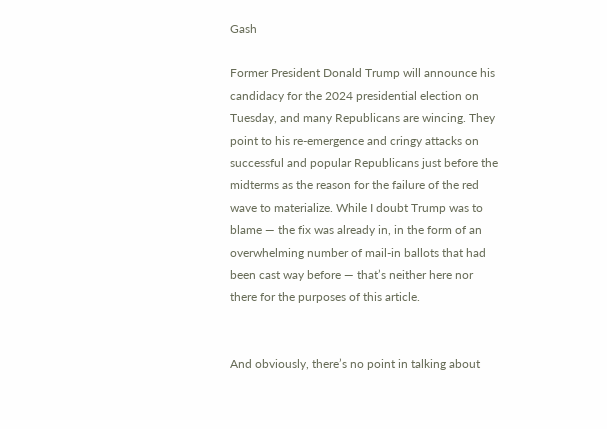Gash

Former President Donald Trump will announce his candidacy for the 2024 presidential election on Tuesday, and many Republicans are wincing. They point to his re-emergence and cringy attacks on successful and popular Republicans just before the midterms as the reason for the failure of the red wave to materialize. While I doubt Trump was to blame — the fix was already in, in the form of an overwhelming number of mail-in ballots that had been cast way before — that’s neither here nor there for the purposes of this article.


And obviously, there’s no point in talking about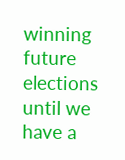winning future elections until we have a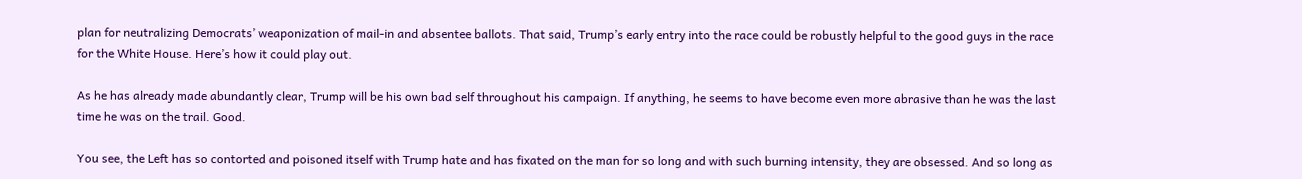plan for neutralizing Democrats’ weaponization of mail-in and absentee ballots. That said, Trump’s early entry into the race could be robustly helpful to the good guys in the race for the White House. Here’s how it could play out.

As he has already made abundantly clear, Trump will be his own bad self throughout his campaign. If anything, he seems to have become even more abrasive than he was the last time he was on the trail. Good.

You see, the Left has so contorted and poisoned itself with Trump hate and has fixated on the man for so long and with such burning intensity, they are obsessed. And so long as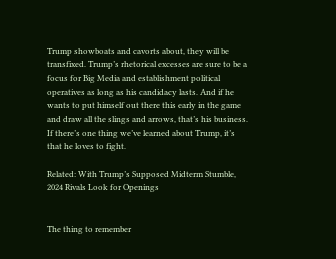Trump showboats and cavorts about, they will be transfixed. Trump’s rhetorical excesses are sure to be a focus for Big Media and establishment political operatives as long as his candidacy lasts. And if he wants to put himself out there this early in the game and draw all the slings and arrows, that’s his business. If there’s one thing we’ve learned about Trump, it’s that he loves to fight.

Related: With Trump’s Supposed Midterm Stumble, 2024 Rivals Look for Openings


The thing to remember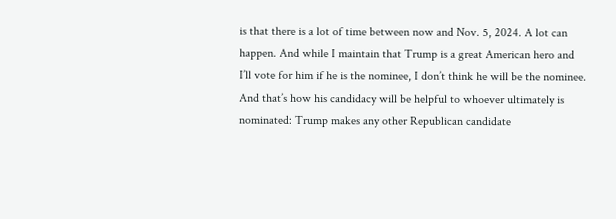is that there is a lot of time between now and Nov. 5, 2024. A lot can happen. And while I maintain that Trump is a great American hero and I’ll vote for him if he is the nominee, I don’t think he will be the nominee. And that’s how his candidacy will be helpful to whoever ultimately is nominated: Trump makes any other Republican candidate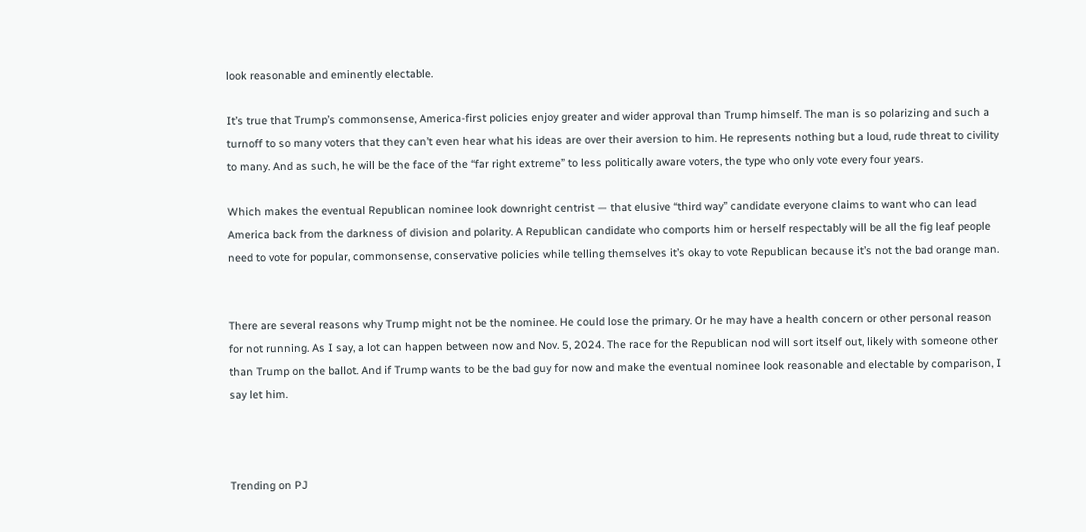look reasonable and eminently electable.

It’s true that Trump’s commonsense, America-first policies enjoy greater and wider approval than Trump himself. The man is so polarizing and such a turnoff to so many voters that they can’t even hear what his ideas are over their aversion to him. He represents nothing but a loud, rude threat to civility to many. And as such, he will be the face of the “far right extreme” to less politically aware voters, the type who only vote every four years.

Which makes the eventual Republican nominee look downright centrist — that elusive “third way” candidate everyone claims to want who can lead America back from the darkness of division and polarity. A Republican candidate who comports him or herself respectably will be all the fig leaf people need to vote for popular, commonsense, conservative policies while telling themselves it’s okay to vote Republican because it’s not the bad orange man.


There are several reasons why Trump might not be the nominee. He could lose the primary. Or he may have a health concern or other personal reason for not running. As I say, a lot can happen between now and Nov. 5, 2024. The race for the Republican nod will sort itself out, likely with someone other than Trump on the ballot. And if Trump wants to be the bad guy for now and make the eventual nominee look reasonable and electable by comparison, I say let him.



Trending on PJ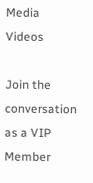Media Videos

Join the conversation as a VIP Member